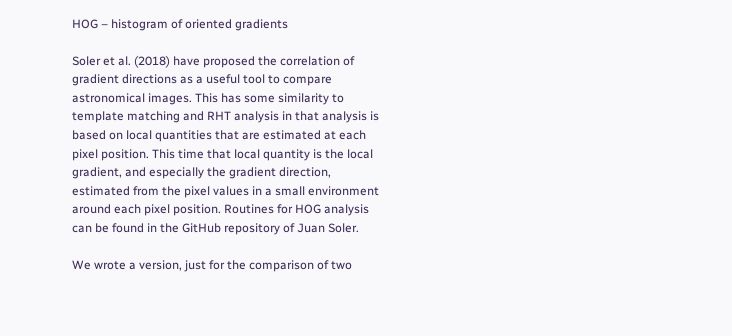HOG – histogram of oriented gradients

Soler et al. (2018) have proposed the correlation of gradient directions as a useful tool to compare astronomical images. This has some similarity to template matching and RHT analysis in that analysis is based on local quantities that are estimated at each pixel position. This time that local quantity is the local gradient, and especially the gradient direction, estimated from the pixel values in a small environment around each pixel position. Routines for HOG analysis can be found in the GitHub repository of Juan Soler.

We wrote a version, just for the comparison of two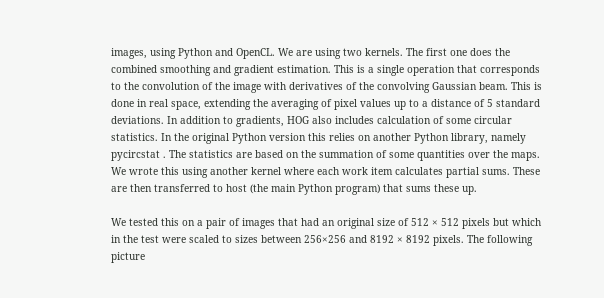images, using Python and OpenCL. We are using two kernels. The first one does the combined smoothing and gradient estimation. This is a single operation that corresponds to the convolution of the image with derivatives of the convolving Gaussian beam. This is done in real space, extending the averaging of pixel values up to a distance of 5 standard deviations. In addition to gradients, HOG also includes calculation of some circular statistics. In the original Python version this relies on another Python library, namely pycircstat . The statistics are based on the summation of some quantities over the maps. We wrote this using another kernel where each work item calculates partial sums. These are then transferred to host (the main Python program) that sums these up.

We tested this on a pair of images that had an original size of 512 × 512 pixels but which in the test were scaled to sizes between 256×256 and 8192 × 8192 pixels. The following picture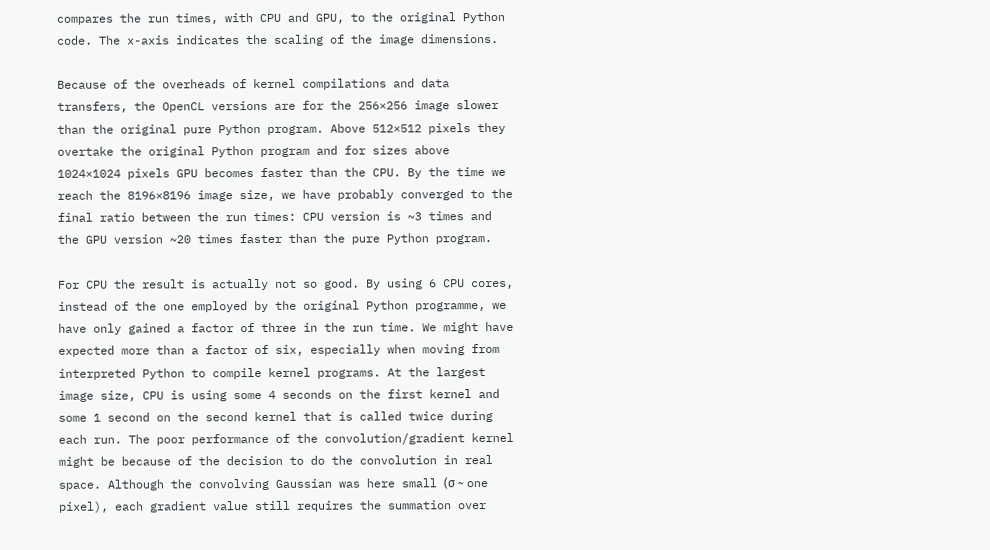compares the run times, with CPU and GPU, to the original Python code. The x-axis indicates the scaling of the image dimensions.

Because of the overheads of kernel compilations and data transfers, the OpenCL versions are for the 256×256 image slower than the original pure Python program. Above 512×512 pixels they overtake the original Python program and for sizes above 1024×1024 pixels GPU becomes faster than the CPU. By the time we reach the 8196×8196 image size, we have probably converged to the final ratio between the run times: CPU version is ~3 times and the GPU version ~20 times faster than the pure Python program.

For CPU the result is actually not so good. By using 6 CPU cores, instead of the one employed by the original Python programme, we have only gained a factor of three in the run time. We might have expected more than a factor of six, especially when moving from interpreted Python to compile kernel programs. At the largest image size, CPU is using some 4 seconds on the first kernel and some 1 second on the second kernel that is called twice during each run. The poor performance of the convolution/gradient kernel might be because of the decision to do the convolution in real space. Although the convolving Gaussian was here small (σ ~ one pixel), each gradient value still requires the summation over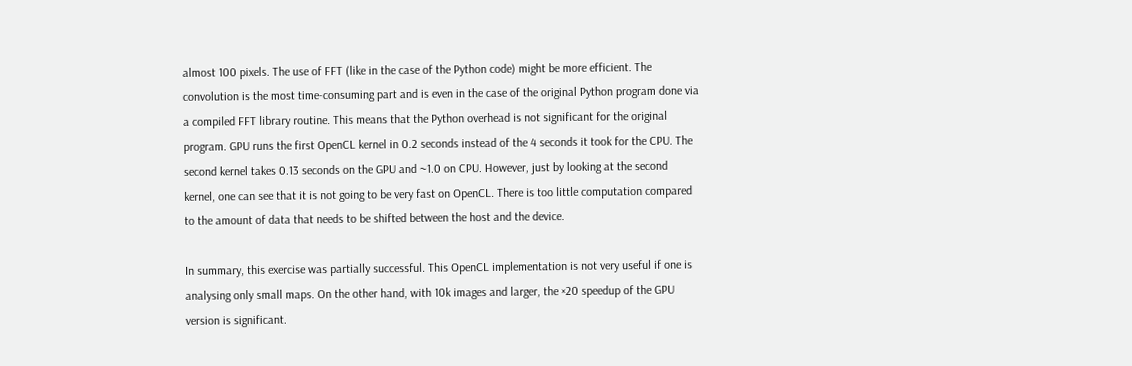almost 100 pixels. The use of FFT (like in the case of the Python code) might be more efficient. The convolution is the most time-consuming part and is even in the case of the original Python program done via a compiled FFT library routine. This means that the Python overhead is not significant for the original program. GPU runs the first OpenCL kernel in 0.2 seconds instead of the 4 seconds it took for the CPU. The second kernel takes 0.13 seconds on the GPU and ~1.0 on CPU. However, just by looking at the second kernel, one can see that it is not going to be very fast on OpenCL. There is too little computation compared to the amount of data that needs to be shifted between the host and the device.

In summary, this exercise was partially successful. This OpenCL implementation is not very useful if one is analysing only small maps. On the other hand, with 10k images and larger, the ×20 speedup of the GPU version is significant.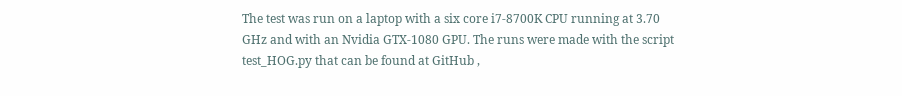The test was run on a laptop with a six core i7-8700K CPU running at 3.70 GHz and with an Nvidia GTX-1080 GPU. The runs were made with the script test_HOG.py that can be found at GitHub ,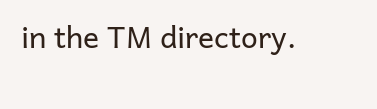in the TM directory.